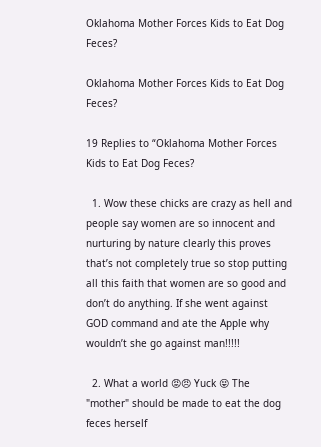Oklahoma Mother Forces Kids to Eat Dog Feces?

Oklahoma Mother Forces Kids to Eat Dog Feces?

19 Replies to “Oklahoma Mother Forces Kids to Eat Dog Feces?

  1. Wow these chicks are crazy as hell and people say women are so innocent and nurturing by nature clearly this proves that’s not completely true so stop putting all this faith that women are so good and don’t do anything. If she went against GOD command and ate the Apple why wouldn’t she go against man!!!!!

  2. What a world 😡😠 Yuck 😝 The "mother" should be made to eat the dog feces herself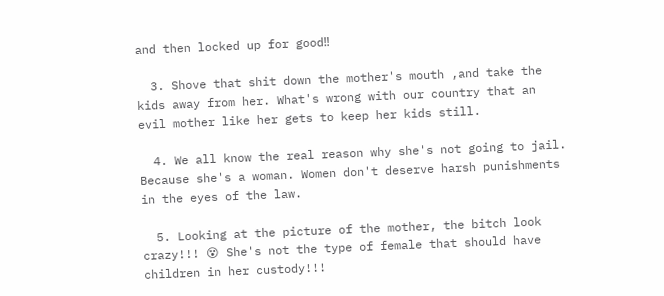and then locked up for good‼

  3. Shove that shit down the mother's mouth ,and take the kids away from her. What's wrong with our country that an evil mother like her gets to keep her kids still.

  4. We all know the real reason why she's not going to jail. Because she's a woman. Women don't deserve harsh punishments in the eyes of the law.

  5. Looking at the picture of the mother, the bitch look crazy!!! 😵 She's not the type of female that should have children in her custody!!!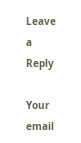Leave a Reply

Your email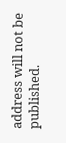address will not be published.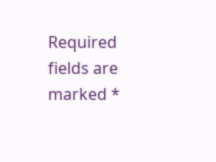Required fields are marked *